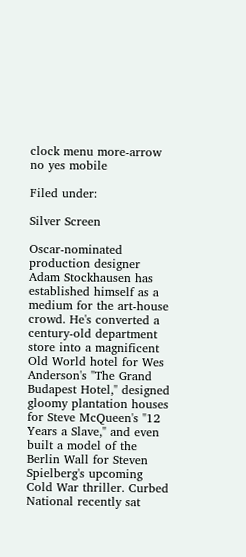clock menu more-arrow no yes mobile

Filed under:

Silver Screen

Oscar-nominated production designer Adam Stockhausen has established himself as a medium for the art-house crowd. He's converted a century-old department store into a magnificent Old World hotel for Wes Anderson's "The Grand Budapest Hotel," designed gloomy plantation houses for Steve McQueen's "12 Years a Slave," and even built a model of the Berlin Wall for Steven Spielberg's upcoming Cold War thriller. Curbed National recently sat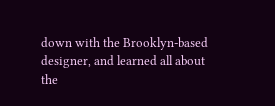down with the Brooklyn-based designer, and learned all about the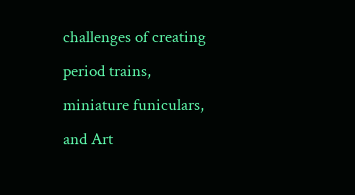challenges of creating period trains, miniature funiculars, and Art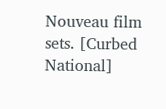Nouveau film sets. [Curbed National]